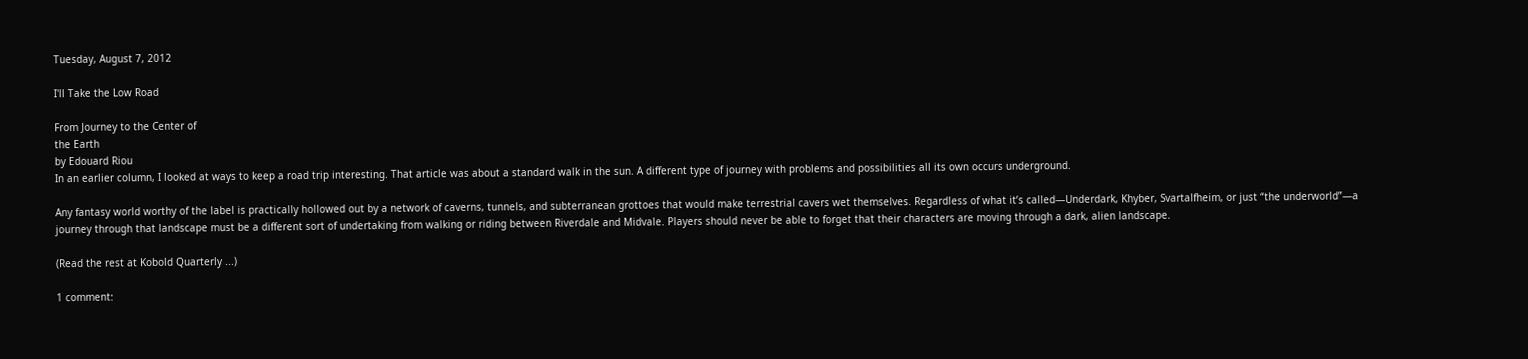Tuesday, August 7, 2012

I'll Take the Low Road

From Journey to the Center of
the Earth
by Edouard Riou
In an earlier column, I looked at ways to keep a road trip interesting. That article was about a standard walk in the sun. A different type of journey with problems and possibilities all its own occurs underground.

Any fantasy world worthy of the label is practically hollowed out by a network of caverns, tunnels, and subterranean grottoes that would make terrestrial cavers wet themselves. Regardless of what it’s called—Underdark, Khyber, Svartalfheim, or just “the underworld”—a journey through that landscape must be a different sort of undertaking from walking or riding between Riverdale and Midvale. Players should never be able to forget that their characters are moving through a dark, alien landscape.

(Read the rest at Kobold Quarterly ...)

1 comment: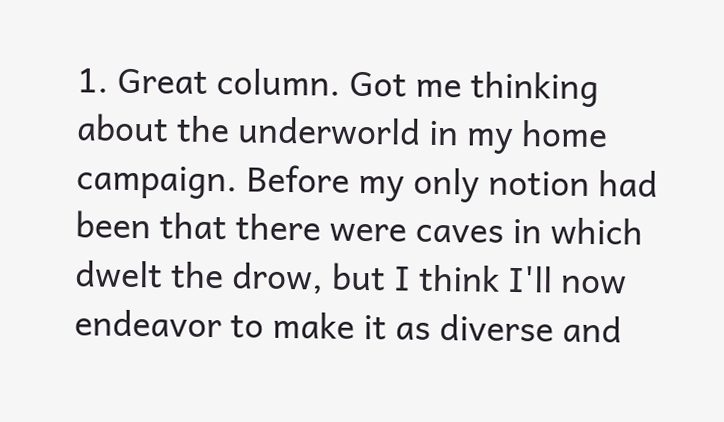1. Great column. Got me thinking about the underworld in my home campaign. Before my only notion had been that there were caves in which dwelt the drow, but I think I'll now endeavor to make it as diverse and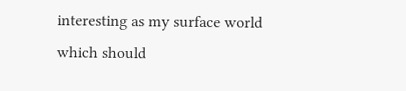interesting as my surface world which should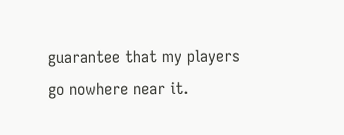guarantee that my players go nowhere near it.